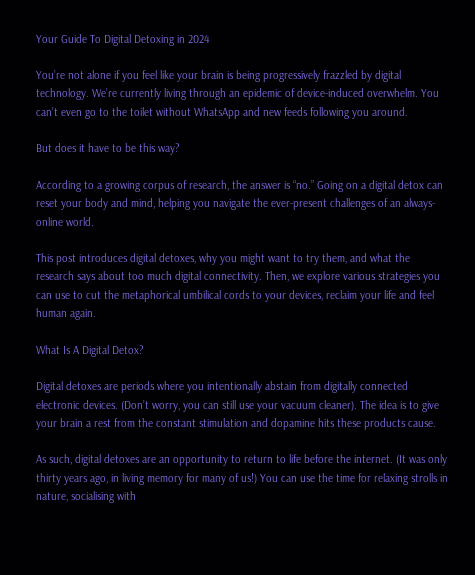Your Guide To Digital Detoxing in 2024

You’re not alone if you feel like your brain is being progressively frazzled by digital technology. We’re currently living through an epidemic of device-induced overwhelm. You can’t even go to the toilet without WhatsApp and new feeds following you around.

But does it have to be this way?

According to a growing corpus of research, the answer is “no.” Going on a digital detox can reset your body and mind, helping you navigate the ever-present challenges of an always-online world.

This post introduces digital detoxes, why you might want to try them, and what the research says about too much digital connectivity. Then, we explore various strategies you can use to cut the metaphorical umbilical cords to your devices, reclaim your life and feel human again.

What Is A Digital Detox?

Digital detoxes are periods where you intentionally abstain from digitally connected electronic devices. (Don’t worry, you can still use your vacuum cleaner). The idea is to give your brain a rest from the constant stimulation and dopamine hits these products cause.

As such, digital detoxes are an opportunity to return to life before the internet. (It was only thirty years ago, in living memory for many of us!) You can use the time for relaxing strolls in nature, socialising with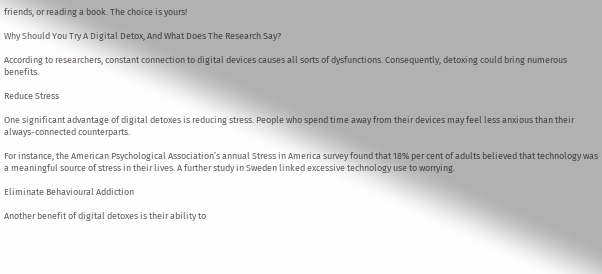friends, or reading a book. The choice is yours!

Why Should You Try A Digital Detox, And What Does The Research Say?

According to researchers, constant connection to digital devices causes all sorts of dysfunctions. Consequently, detoxing could bring numerous benefits.

Reduce Stress

One significant advantage of digital detoxes is reducing stress. People who spend time away from their devices may feel less anxious than their always-connected counterparts.

For instance, the American Psychological Association’s annual Stress in America survey found that 18% per cent of adults believed that technology was a meaningful source of stress in their lives. A further study in Sweden linked excessive technology use to worrying.

Eliminate Behavioural Addiction

Another benefit of digital detoxes is their ability to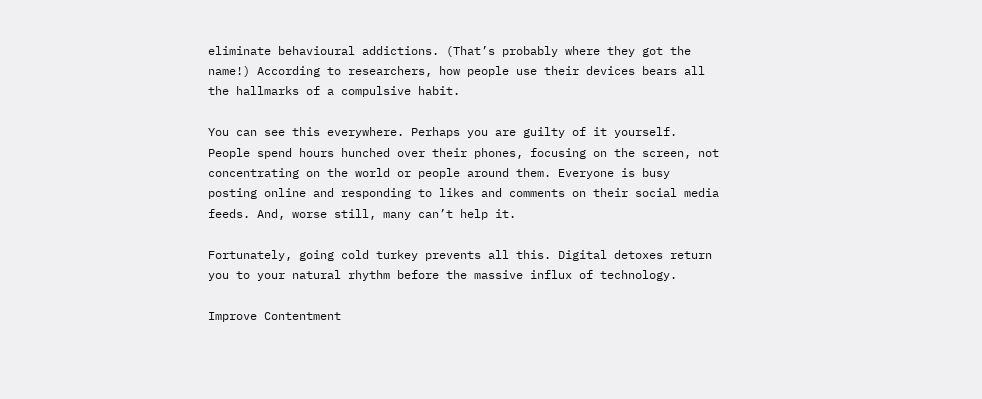eliminate behavioural addictions. (That’s probably where they got the name!) According to researchers, how people use their devices bears all the hallmarks of a compulsive habit.

You can see this everywhere. Perhaps you are guilty of it yourself. People spend hours hunched over their phones, focusing on the screen, not concentrating on the world or people around them. Everyone is busy posting online and responding to likes and comments on their social media feeds. And, worse still, many can’t help it.

Fortunately, going cold turkey prevents all this. Digital detoxes return you to your natural rhythm before the massive influx of technology.

Improve Contentment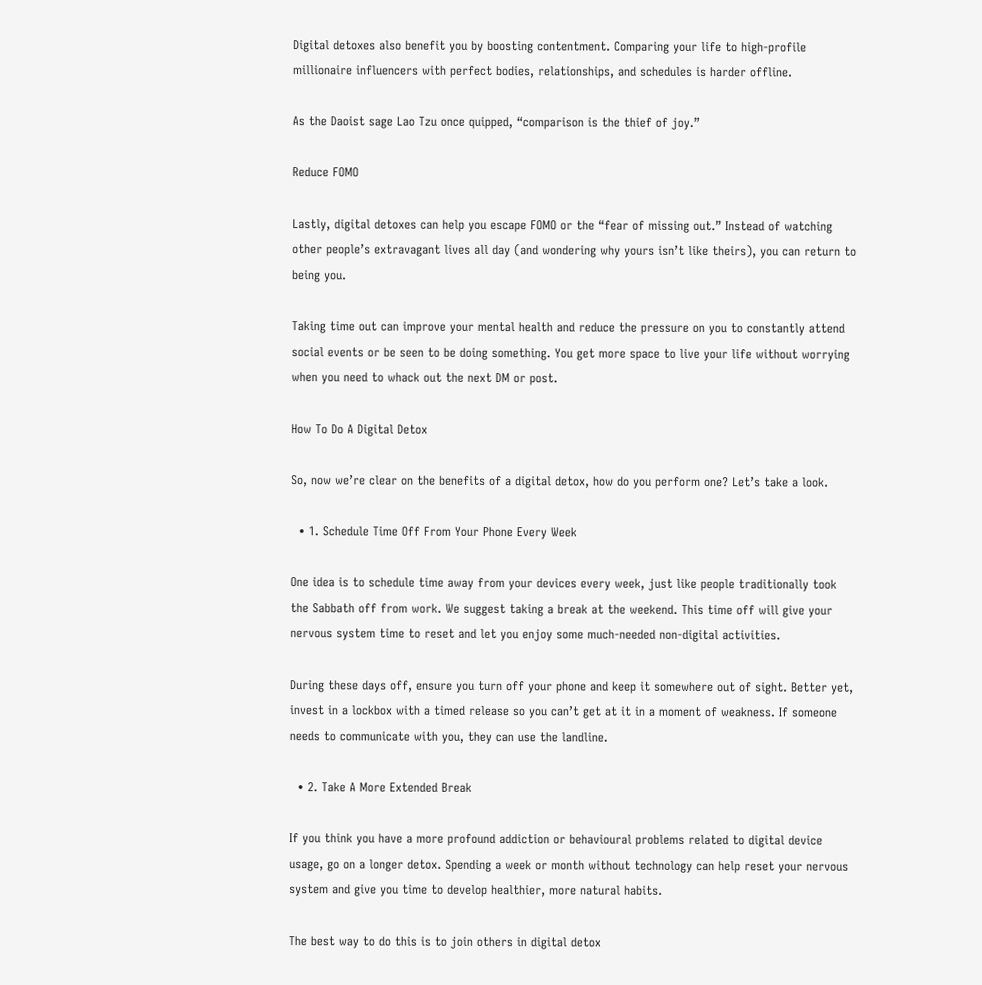Digital detoxes also benefit you by boosting contentment. Comparing your life to high-profile millionaire influencers with perfect bodies, relationships, and schedules is harder offline.

As the Daoist sage Lao Tzu once quipped, “comparison is the thief of joy.”

Reduce FOMO

Lastly, digital detoxes can help you escape FOMO or the “fear of missing out.” Instead of watching other people’s extravagant lives all day (and wondering why yours isn’t like theirs), you can return to being you.

Taking time out can improve your mental health and reduce the pressure on you to constantly attend social events or be seen to be doing something. You get more space to live your life without worrying when you need to whack out the next DM or post.

How To Do A Digital Detox

So, now we’re clear on the benefits of a digital detox, how do you perform one? Let’s take a look.

  • 1. Schedule Time Off From Your Phone Every Week

One idea is to schedule time away from your devices every week, just like people traditionally took the Sabbath off from work. We suggest taking a break at the weekend. This time off will give your nervous system time to reset and let you enjoy some much-needed non-digital activities.

During these days off, ensure you turn off your phone and keep it somewhere out of sight. Better yet, invest in a lockbox with a timed release so you can’t get at it in a moment of weakness. If someone needs to communicate with you, they can use the landline.

  • 2. Take A More Extended Break

If you think you have a more profound addiction or behavioural problems related to digital device usage, go on a longer detox. Spending a week or month without technology can help reset your nervous system and give you time to develop healthier, more natural habits.

The best way to do this is to join others in digital detox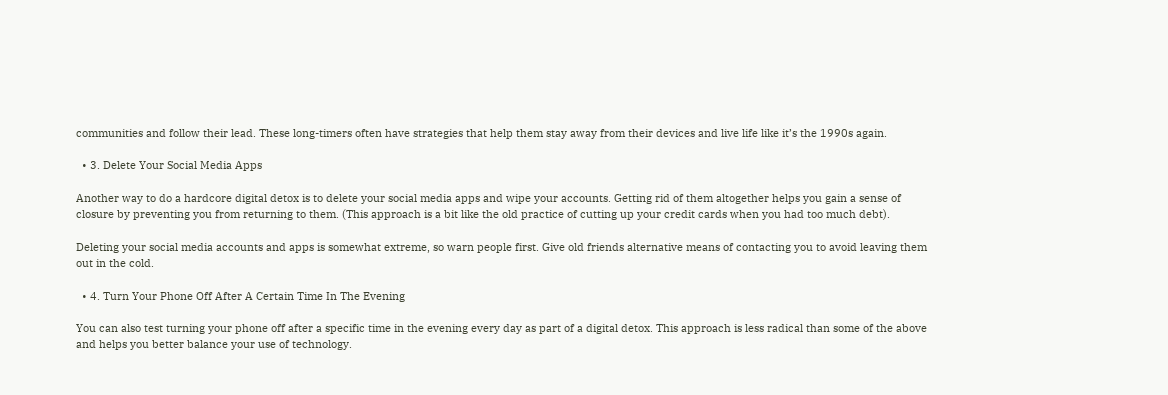communities and follow their lead. These long-timers often have strategies that help them stay away from their devices and live life like it’s the 1990s again.

  • 3. Delete Your Social Media Apps

Another way to do a hardcore digital detox is to delete your social media apps and wipe your accounts. Getting rid of them altogether helps you gain a sense of closure by preventing you from returning to them. (This approach is a bit like the old practice of cutting up your credit cards when you had too much debt).

Deleting your social media accounts and apps is somewhat extreme, so warn people first. Give old friends alternative means of contacting you to avoid leaving them out in the cold.

  • 4. Turn Your Phone Off After A Certain Time In The Evening

You can also test turning your phone off after a specific time in the evening every day as part of a digital detox. This approach is less radical than some of the above and helps you better balance your use of technology.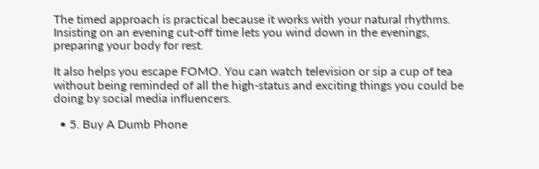The timed approach is practical because it works with your natural rhythms. Insisting on an evening cut-off time lets you wind down in the evenings, preparing your body for rest.

It also helps you escape FOMO. You can watch television or sip a cup of tea without being reminded of all the high-status and exciting things you could be doing by social media influencers.

  • 5. Buy A Dumb Phone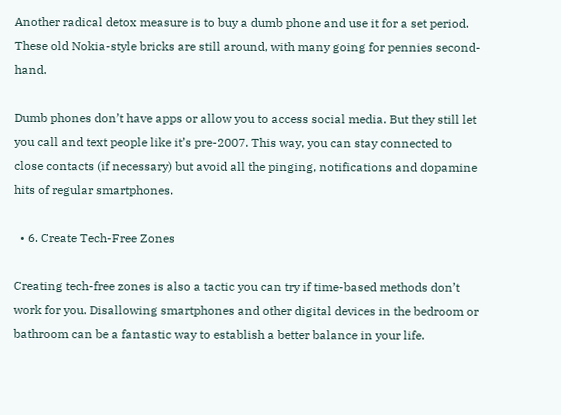Another radical detox measure is to buy a dumb phone and use it for a set period. These old Nokia-style bricks are still around, with many going for pennies second-hand.

Dumb phones don’t have apps or allow you to access social media. But they still let you call and text people like it’s pre-2007. This way, you can stay connected to close contacts (if necessary) but avoid all the pinging, notifications and dopamine hits of regular smartphones.

  • 6. Create Tech-Free Zones

Creating tech-free zones is also a tactic you can try if time-based methods don’t work for you. Disallowing smartphones and other digital devices in the bedroom or bathroom can be a fantastic way to establish a better balance in your life.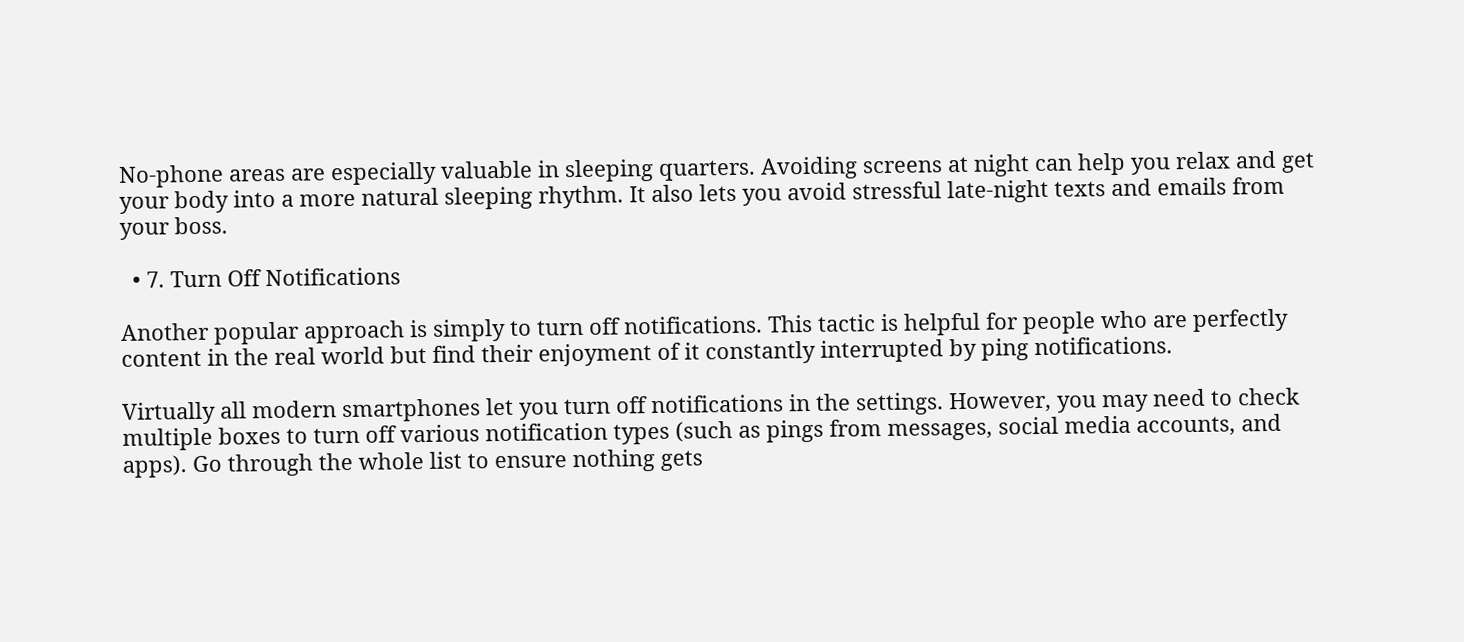No-phone areas are especially valuable in sleeping quarters. Avoiding screens at night can help you relax and get your body into a more natural sleeping rhythm. It also lets you avoid stressful late-night texts and emails from your boss.

  • 7. Turn Off Notifications

Another popular approach is simply to turn off notifications. This tactic is helpful for people who are perfectly content in the real world but find their enjoyment of it constantly interrupted by ping notifications.

Virtually all modern smartphones let you turn off notifications in the settings. However, you may need to check multiple boxes to turn off various notification types (such as pings from messages, social media accounts, and apps). Go through the whole list to ensure nothing gets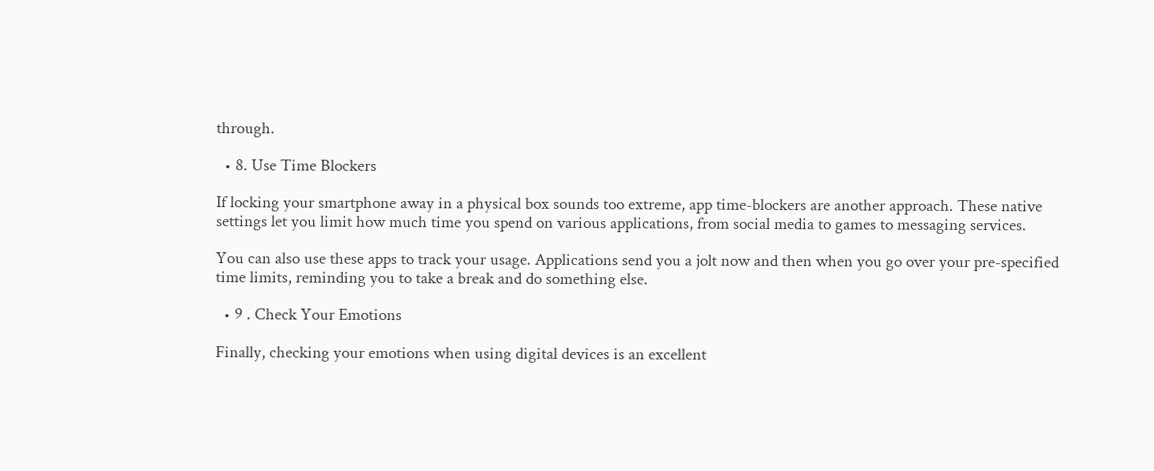through.

  • 8. Use Time Blockers

If locking your smartphone away in a physical box sounds too extreme, app time-blockers are another approach. These native settings let you limit how much time you spend on various applications, from social media to games to messaging services.

You can also use these apps to track your usage. Applications send you a jolt now and then when you go over your pre-specified time limits, reminding you to take a break and do something else.

  • 9 . Check Your Emotions

Finally, checking your emotions when using digital devices is an excellent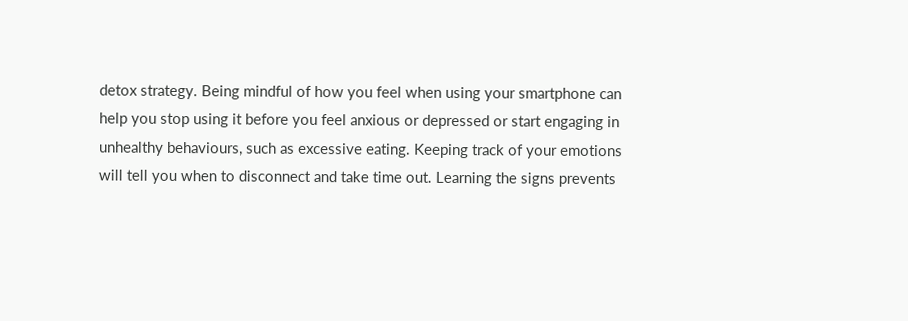detox strategy. Being mindful of how you feel when using your smartphone can help you stop using it before you feel anxious or depressed or start engaging in unhealthy behaviours, such as excessive eating. Keeping track of your emotions will tell you when to disconnect and take time out. Learning the signs prevents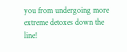you from undergoing more extreme detoxes down the line!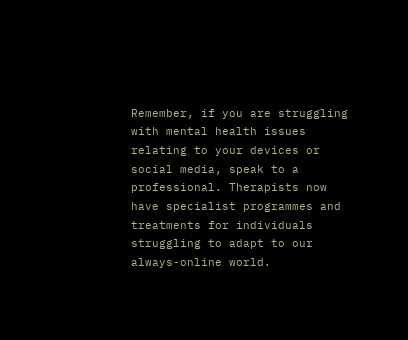Remember, if you are struggling with mental health issues relating to your devices or social media, speak to a professional. Therapists now have specialist programmes and treatments for individuals struggling to adapt to our always-online world.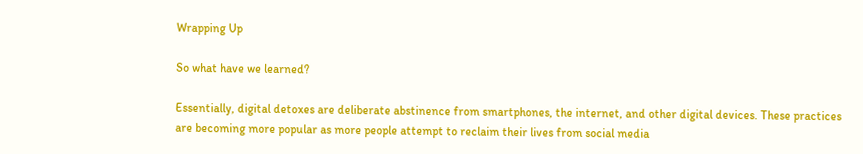Wrapping Up

So what have we learned?

Essentially, digital detoxes are deliberate abstinence from smartphones, the internet, and other digital devices. These practices are becoming more popular as more people attempt to reclaim their lives from social media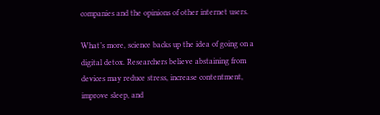companies and the opinions of other internet users.

What’s more, science backs up the idea of going on a digital detox. Researchers believe abstaining from devices may reduce stress, increase contentment, improve sleep, and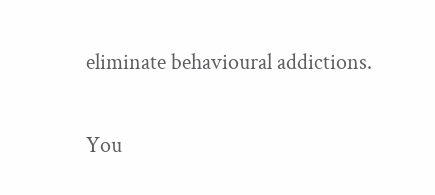eliminate behavioural addictions.

You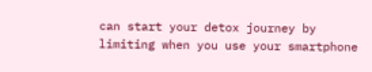can start your detox journey by limiting when you use your smartphone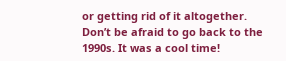or getting rid of it altogether. Don’t be afraid to go back to the 1990s. It was a cool time!